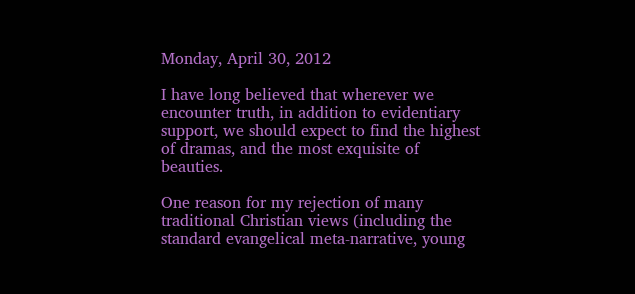Monday, April 30, 2012

I have long believed that wherever we encounter truth, in addition to evidentiary support, we should expect to find the highest of dramas, and the most exquisite of beauties.

One reason for my rejection of many traditional Christian views (including the standard evangelical meta-narrative, young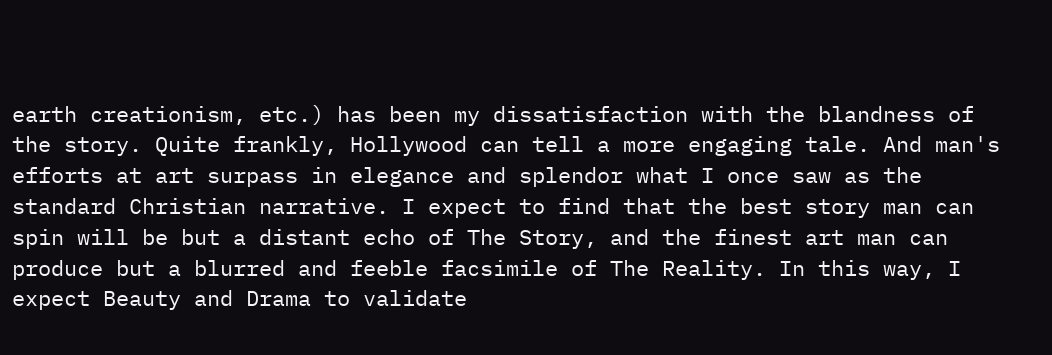earth creationism, etc.) has been my dissatisfaction with the blandness of the story. Quite frankly, Hollywood can tell a more engaging tale. And man's efforts at art surpass in elegance and splendor what I once saw as the standard Christian narrative. I expect to find that the best story man can spin will be but a distant echo of The Story, and the finest art man can produce but a blurred and feeble facsimile of The Reality. In this way, I expect Beauty and Drama to validate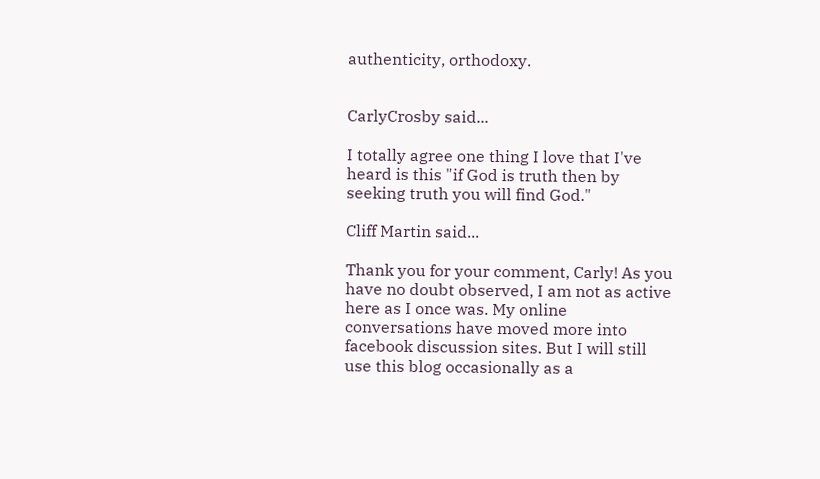authenticity, orthodoxy.


CarlyCrosby said...

I totally agree one thing I love that I've heard is this "if God is truth then by seeking truth you will find God."

Cliff Martin said...

Thank you for your comment, Carly! As you have no doubt observed, I am not as active here as I once was. My online conversations have moved more into facebook discussion sites. But I will still use this blog occasionally as a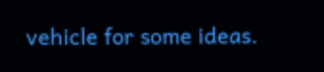vehicle for some ideas.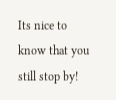Its nice to know that you still stop by!